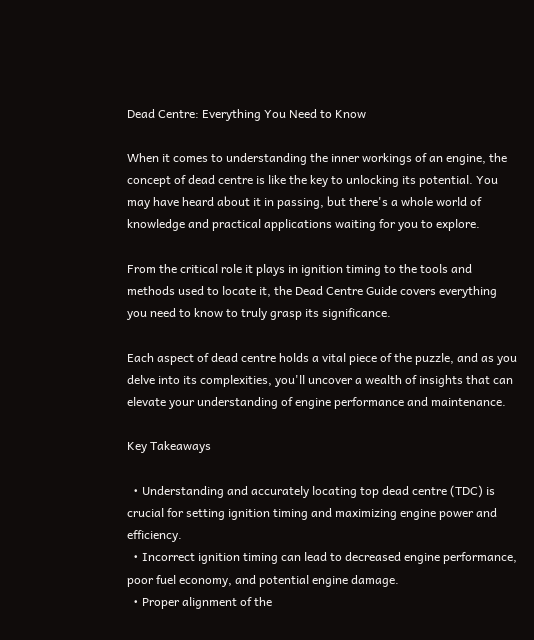Dead Centre: Everything You Need to Know

When it comes to understanding the inner workings of an engine, the concept of dead centre is like the key to unlocking its potential. You may have heard about it in passing, but there's a whole world of knowledge and practical applications waiting for you to explore.

From the critical role it plays in ignition timing to the tools and methods used to locate it, the Dead Centre Guide covers everything you need to know to truly grasp its significance.

Each aspect of dead centre holds a vital piece of the puzzle, and as you delve into its complexities, you'll uncover a wealth of insights that can elevate your understanding of engine performance and maintenance.

Key Takeaways

  • Understanding and accurately locating top dead centre (TDC) is crucial for setting ignition timing and maximizing engine power and efficiency.
  • Incorrect ignition timing can lead to decreased engine performance, poor fuel economy, and potential engine damage.
  • Proper alignment of the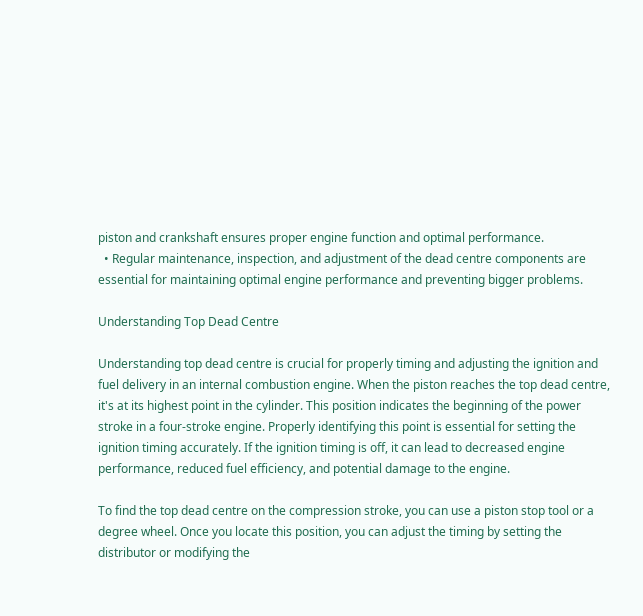piston and crankshaft ensures proper engine function and optimal performance.
  • Regular maintenance, inspection, and adjustment of the dead centre components are essential for maintaining optimal engine performance and preventing bigger problems.

Understanding Top Dead Centre

Understanding top dead centre is crucial for properly timing and adjusting the ignition and fuel delivery in an internal combustion engine. When the piston reaches the top dead centre, it's at its highest point in the cylinder. This position indicates the beginning of the power stroke in a four-stroke engine. Properly identifying this point is essential for setting the ignition timing accurately. If the ignition timing is off, it can lead to decreased engine performance, reduced fuel efficiency, and potential damage to the engine.

To find the top dead centre on the compression stroke, you can use a piston stop tool or a degree wheel. Once you locate this position, you can adjust the timing by setting the distributor or modifying the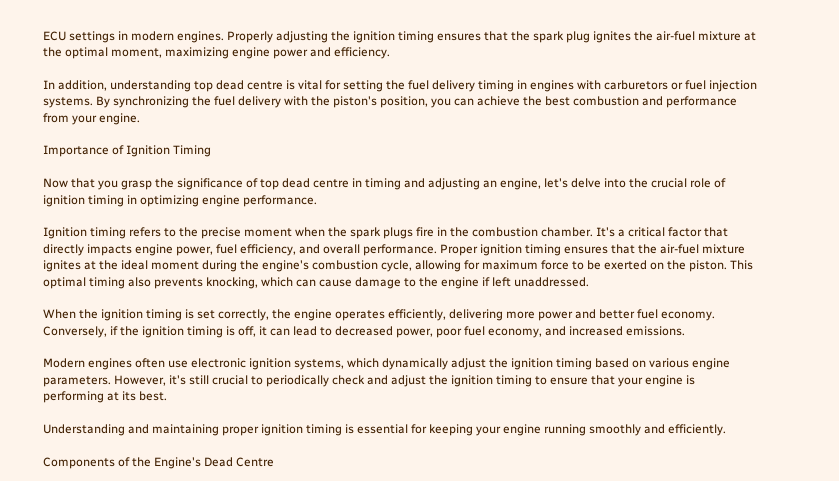ECU settings in modern engines. Properly adjusting the ignition timing ensures that the spark plug ignites the air-fuel mixture at the optimal moment, maximizing engine power and efficiency.

In addition, understanding top dead centre is vital for setting the fuel delivery timing in engines with carburetors or fuel injection systems. By synchronizing the fuel delivery with the piston's position, you can achieve the best combustion and performance from your engine.

Importance of Ignition Timing

Now that you grasp the significance of top dead centre in timing and adjusting an engine, let's delve into the crucial role of ignition timing in optimizing engine performance.

Ignition timing refers to the precise moment when the spark plugs fire in the combustion chamber. It's a critical factor that directly impacts engine power, fuel efficiency, and overall performance. Proper ignition timing ensures that the air-fuel mixture ignites at the ideal moment during the engine's combustion cycle, allowing for maximum force to be exerted on the piston. This optimal timing also prevents knocking, which can cause damage to the engine if left unaddressed.

When the ignition timing is set correctly, the engine operates efficiently, delivering more power and better fuel economy. Conversely, if the ignition timing is off, it can lead to decreased power, poor fuel economy, and increased emissions.

Modern engines often use electronic ignition systems, which dynamically adjust the ignition timing based on various engine parameters. However, it's still crucial to periodically check and adjust the ignition timing to ensure that your engine is performing at its best.

Understanding and maintaining proper ignition timing is essential for keeping your engine running smoothly and efficiently.

Components of the Engine's Dead Centre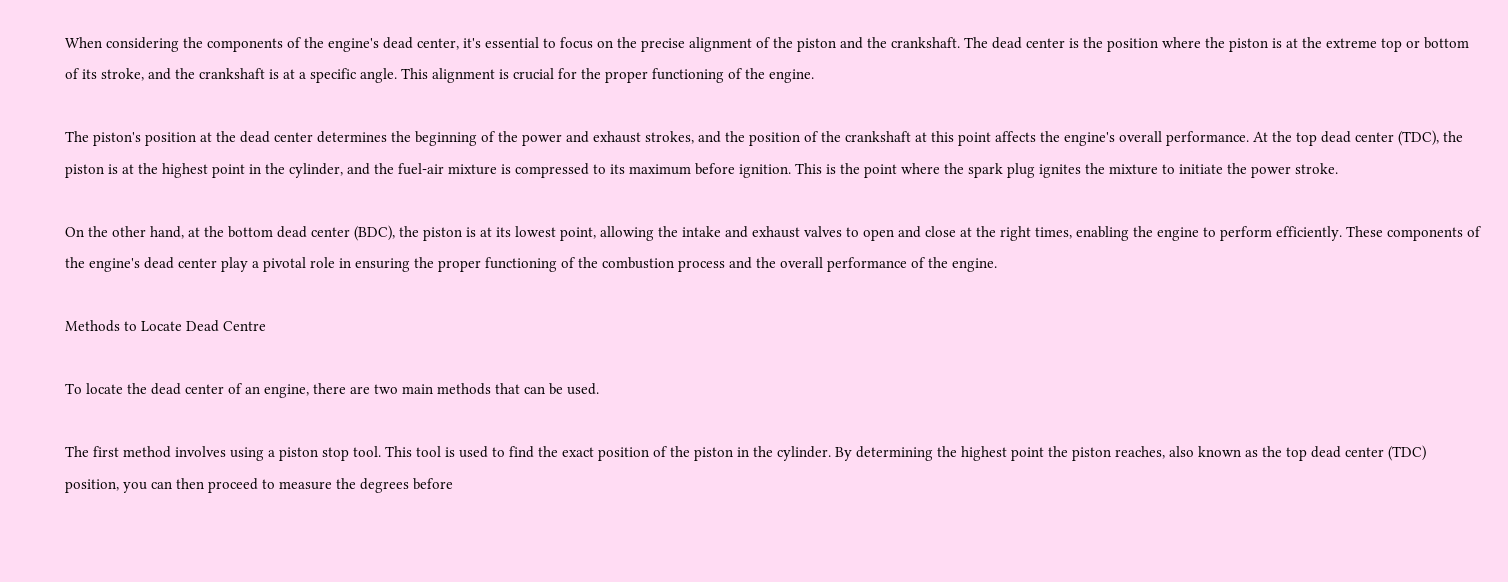When considering the components of the engine's dead center, it's essential to focus on the precise alignment of the piston and the crankshaft. The dead center is the position where the piston is at the extreme top or bottom of its stroke, and the crankshaft is at a specific angle. This alignment is crucial for the proper functioning of the engine.

The piston's position at the dead center determines the beginning of the power and exhaust strokes, and the position of the crankshaft at this point affects the engine's overall performance. At the top dead center (TDC), the piston is at the highest point in the cylinder, and the fuel-air mixture is compressed to its maximum before ignition. This is the point where the spark plug ignites the mixture to initiate the power stroke.

On the other hand, at the bottom dead center (BDC), the piston is at its lowest point, allowing the intake and exhaust valves to open and close at the right times, enabling the engine to perform efficiently. These components of the engine's dead center play a pivotal role in ensuring the proper functioning of the combustion process and the overall performance of the engine.

Methods to Locate Dead Centre

To locate the dead center of an engine, there are two main methods that can be used.

The first method involves using a piston stop tool. This tool is used to find the exact position of the piston in the cylinder. By determining the highest point the piston reaches, also known as the top dead center (TDC) position, you can then proceed to measure the degrees before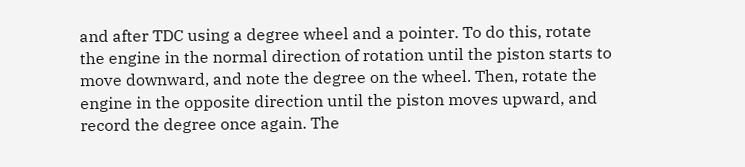and after TDC using a degree wheel and a pointer. To do this, rotate the engine in the normal direction of rotation until the piston starts to move downward, and note the degree on the wheel. Then, rotate the engine in the opposite direction until the piston moves upward, and record the degree once again. The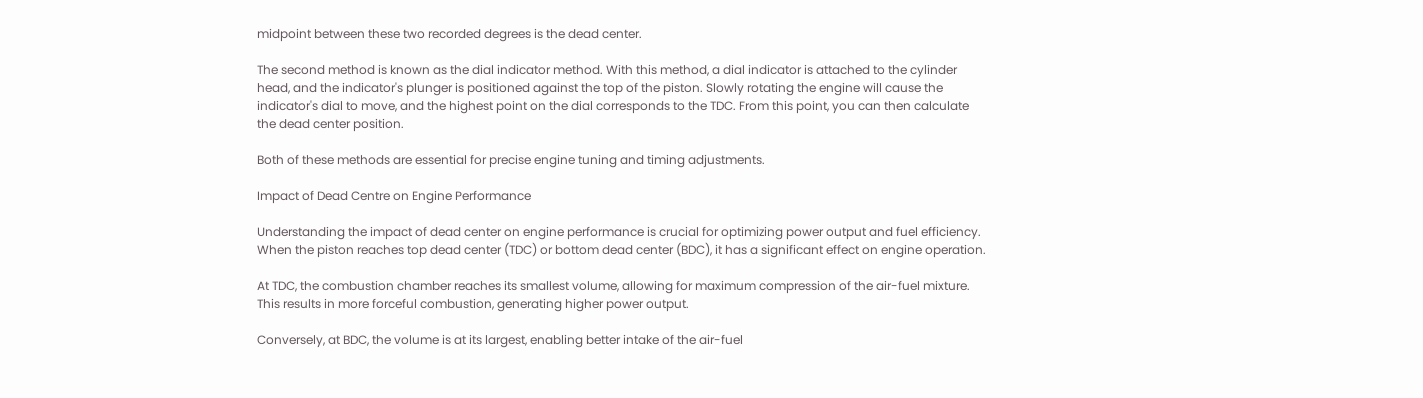midpoint between these two recorded degrees is the dead center.

The second method is known as the dial indicator method. With this method, a dial indicator is attached to the cylinder head, and the indicator's plunger is positioned against the top of the piston. Slowly rotating the engine will cause the indicator's dial to move, and the highest point on the dial corresponds to the TDC. From this point, you can then calculate the dead center position.

Both of these methods are essential for precise engine tuning and timing adjustments.

Impact of Dead Centre on Engine Performance

Understanding the impact of dead center on engine performance is crucial for optimizing power output and fuel efficiency. When the piston reaches top dead center (TDC) or bottom dead center (BDC), it has a significant effect on engine operation.

At TDC, the combustion chamber reaches its smallest volume, allowing for maximum compression of the air-fuel mixture. This results in more forceful combustion, generating higher power output.

Conversely, at BDC, the volume is at its largest, enabling better intake of the air-fuel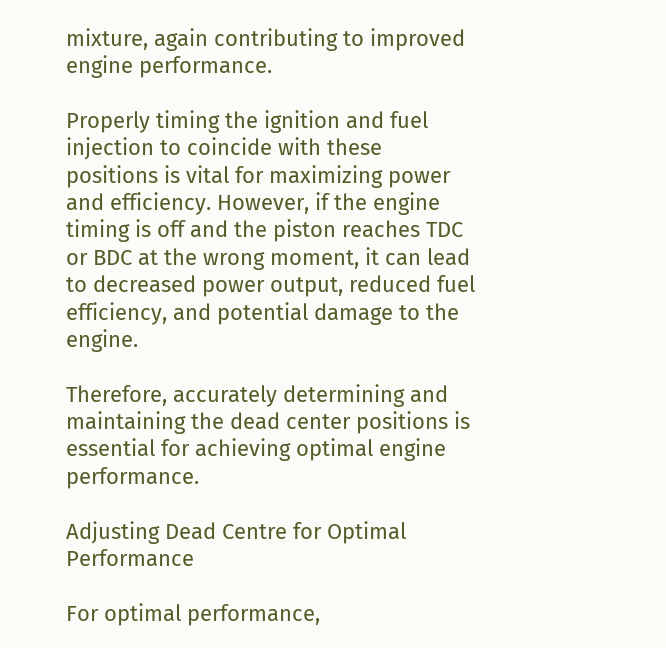mixture, again contributing to improved engine performance.

Properly timing the ignition and fuel injection to coincide with these positions is vital for maximizing power and efficiency. However, if the engine timing is off and the piston reaches TDC or BDC at the wrong moment, it can lead to decreased power output, reduced fuel efficiency, and potential damage to the engine.

Therefore, accurately determining and maintaining the dead center positions is essential for achieving optimal engine performance.

Adjusting Dead Centre for Optimal Performance

For optimal performance,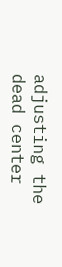adjusting the dead center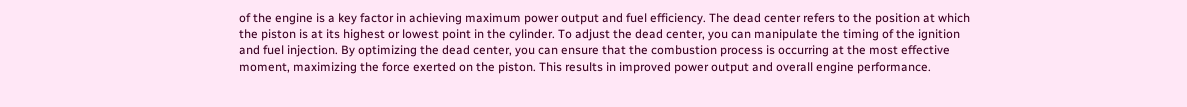of the engine is a key factor in achieving maximum power output and fuel efficiency. The dead center refers to the position at which the piston is at its highest or lowest point in the cylinder. To adjust the dead center, you can manipulate the timing of the ignition and fuel injection. By optimizing the dead center, you can ensure that the combustion process is occurring at the most effective moment, maximizing the force exerted on the piston. This results in improved power output and overall engine performance.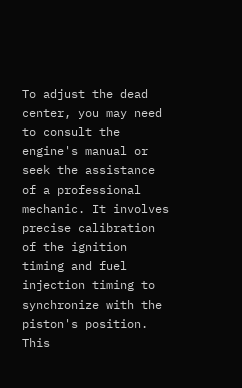To adjust the dead center, you may need to consult the engine's manual or seek the assistance of a professional mechanic. It involves precise calibration of the ignition timing and fuel injection timing to synchronize with the piston's position. This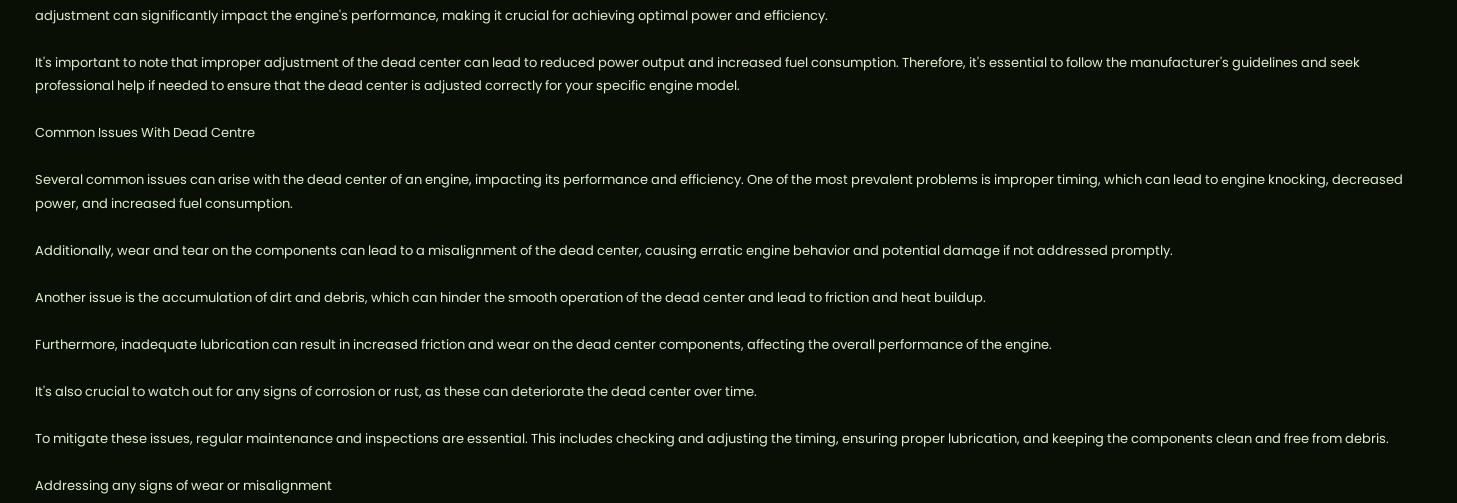adjustment can significantly impact the engine's performance, making it crucial for achieving optimal power and efficiency.

It's important to note that improper adjustment of the dead center can lead to reduced power output and increased fuel consumption. Therefore, it's essential to follow the manufacturer's guidelines and seek professional help if needed to ensure that the dead center is adjusted correctly for your specific engine model.

Common Issues With Dead Centre

Several common issues can arise with the dead center of an engine, impacting its performance and efficiency. One of the most prevalent problems is improper timing, which can lead to engine knocking, decreased power, and increased fuel consumption.

Additionally, wear and tear on the components can lead to a misalignment of the dead center, causing erratic engine behavior and potential damage if not addressed promptly.

Another issue is the accumulation of dirt and debris, which can hinder the smooth operation of the dead center and lead to friction and heat buildup.

Furthermore, inadequate lubrication can result in increased friction and wear on the dead center components, affecting the overall performance of the engine.

It's also crucial to watch out for any signs of corrosion or rust, as these can deteriorate the dead center over time.

To mitigate these issues, regular maintenance and inspections are essential. This includes checking and adjusting the timing, ensuring proper lubrication, and keeping the components clean and free from debris.

Addressing any signs of wear or misalignment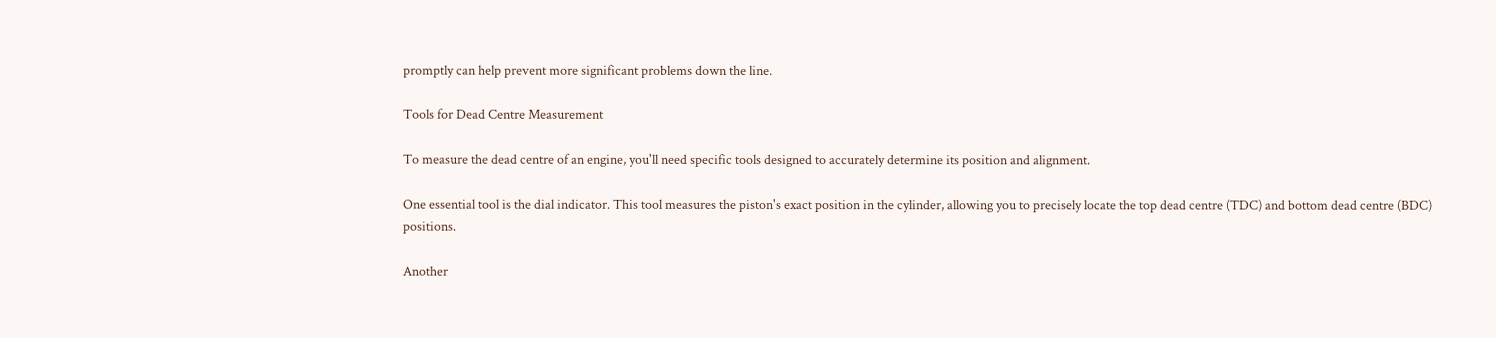promptly can help prevent more significant problems down the line.

Tools for Dead Centre Measurement

To measure the dead centre of an engine, you'll need specific tools designed to accurately determine its position and alignment.

One essential tool is the dial indicator. This tool measures the piston's exact position in the cylinder, allowing you to precisely locate the top dead centre (TDC) and bottom dead centre (BDC) positions.

Another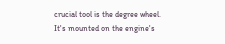crucial tool is the degree wheel. It's mounted on the engine's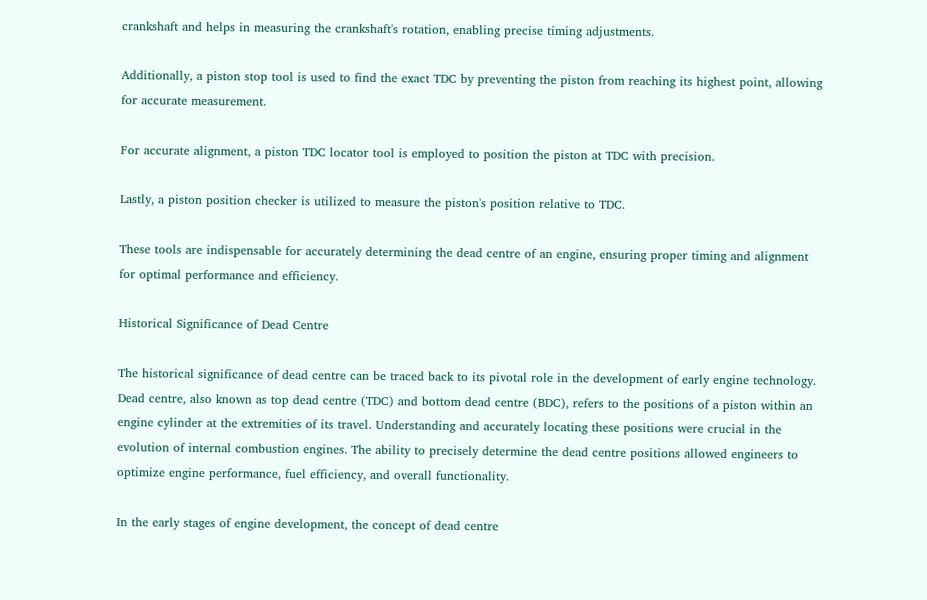crankshaft and helps in measuring the crankshaft's rotation, enabling precise timing adjustments.

Additionally, a piston stop tool is used to find the exact TDC by preventing the piston from reaching its highest point, allowing for accurate measurement.

For accurate alignment, a piston TDC locator tool is employed to position the piston at TDC with precision.

Lastly, a piston position checker is utilized to measure the piston's position relative to TDC.

These tools are indispensable for accurately determining the dead centre of an engine, ensuring proper timing and alignment for optimal performance and efficiency.

Historical Significance of Dead Centre

The historical significance of dead centre can be traced back to its pivotal role in the development of early engine technology. Dead centre, also known as top dead centre (TDC) and bottom dead centre (BDC), refers to the positions of a piston within an engine cylinder at the extremities of its travel. Understanding and accurately locating these positions were crucial in the evolution of internal combustion engines. The ability to precisely determine the dead centre positions allowed engineers to optimize engine performance, fuel efficiency, and overall functionality.

In the early stages of engine development, the concept of dead centre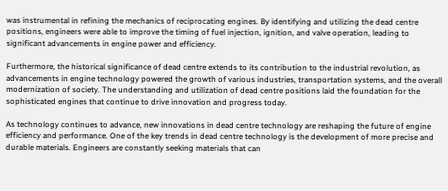was instrumental in refining the mechanics of reciprocating engines. By identifying and utilizing the dead centre positions, engineers were able to improve the timing of fuel injection, ignition, and valve operation, leading to significant advancements in engine power and efficiency.

Furthermore, the historical significance of dead centre extends to its contribution to the industrial revolution, as advancements in engine technology powered the growth of various industries, transportation systems, and the overall modernization of society. The understanding and utilization of dead centre positions laid the foundation for the sophisticated engines that continue to drive innovation and progress today.

As technology continues to advance, new innovations in dead centre technology are reshaping the future of engine efficiency and performance. One of the key trends in dead centre technology is the development of more precise and durable materials. Engineers are constantly seeking materials that can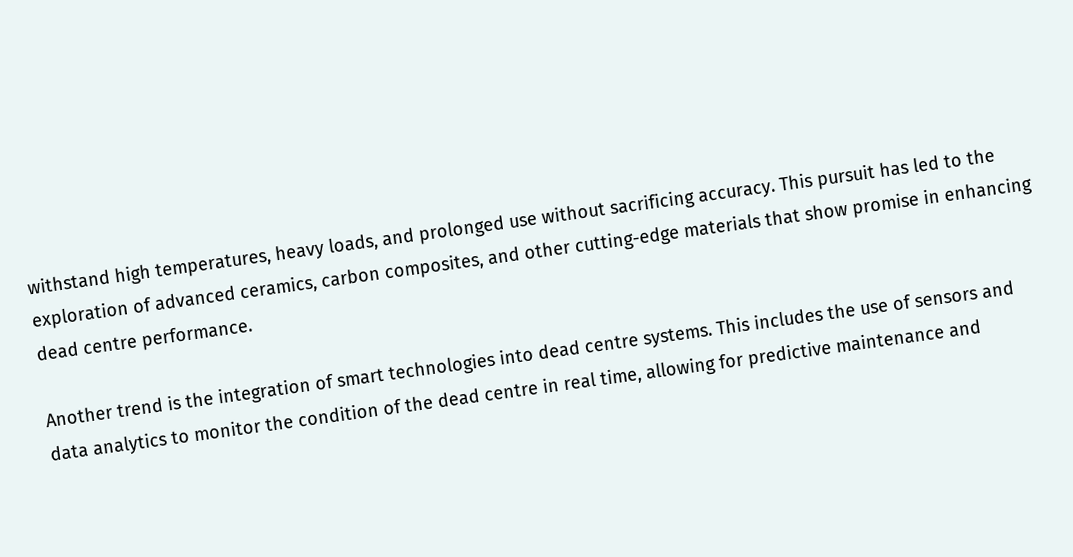withstand high temperatures, heavy loads, and prolonged use without sacrificing accuracy. This pursuit has led to the exploration of advanced ceramics, carbon composites, and other cutting-edge materials that show promise in enhancing dead centre performance.

Another trend is the integration of smart technologies into dead centre systems. This includes the use of sensors and data analytics to monitor the condition of the dead centre in real time, allowing for predictive maintenance and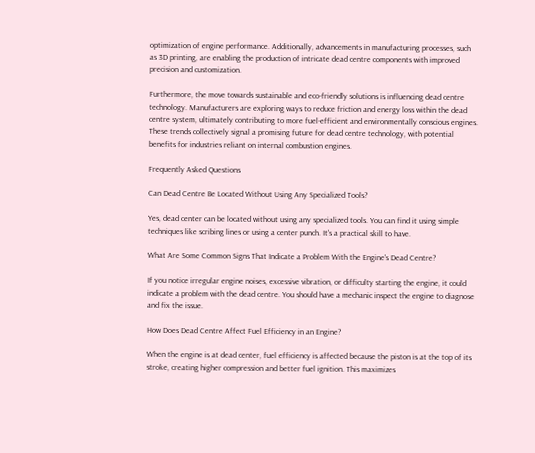optimization of engine performance. Additionally, advancements in manufacturing processes, such as 3D printing, are enabling the production of intricate dead centre components with improved precision and customization.

Furthermore, the move towards sustainable and eco-friendly solutions is influencing dead centre technology. Manufacturers are exploring ways to reduce friction and energy loss within the dead centre system, ultimately contributing to more fuel-efficient and environmentally conscious engines. These trends collectively signal a promising future for dead centre technology, with potential benefits for industries reliant on internal combustion engines.

Frequently Asked Questions

Can Dead Centre Be Located Without Using Any Specialized Tools?

Yes, dead center can be located without using any specialized tools. You can find it using simple techniques like scribing lines or using a center punch. It's a practical skill to have.

What Are Some Common Signs That Indicate a Problem With the Engine's Dead Centre?

If you notice irregular engine noises, excessive vibration, or difficulty starting the engine, it could indicate a problem with the dead centre. You should have a mechanic inspect the engine to diagnose and fix the issue.

How Does Dead Centre Affect Fuel Efficiency in an Engine?

When the engine is at dead center, fuel efficiency is affected because the piston is at the top of its stroke, creating higher compression and better fuel ignition. This maximizes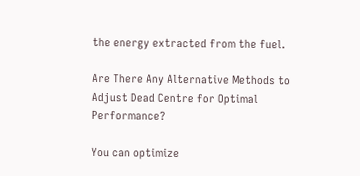the energy extracted from the fuel.

Are There Any Alternative Methods to Adjust Dead Centre for Optimal Performance?

You can optimize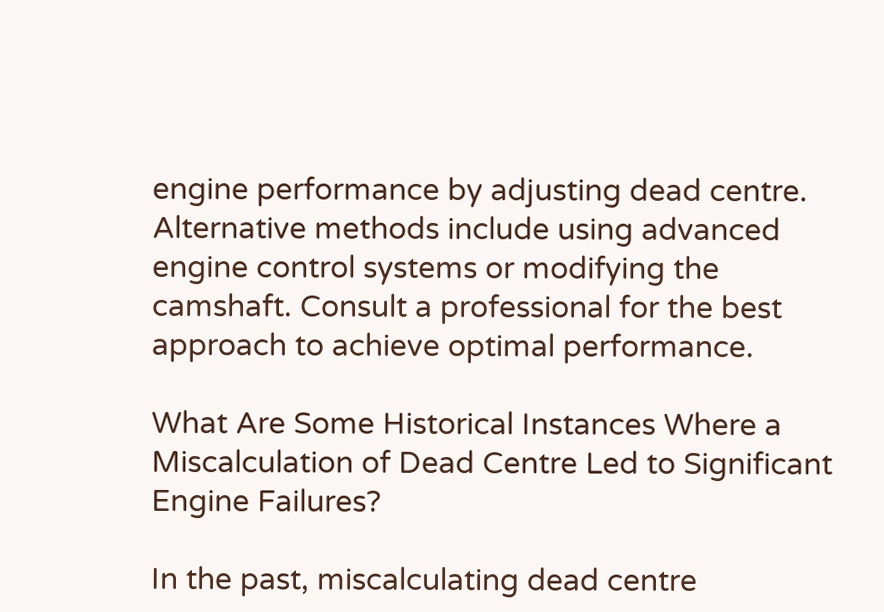engine performance by adjusting dead centre. Alternative methods include using advanced engine control systems or modifying the camshaft. Consult a professional for the best approach to achieve optimal performance.

What Are Some Historical Instances Where a Miscalculation of Dead Centre Led to Significant Engine Failures?

In the past, miscalculating dead centre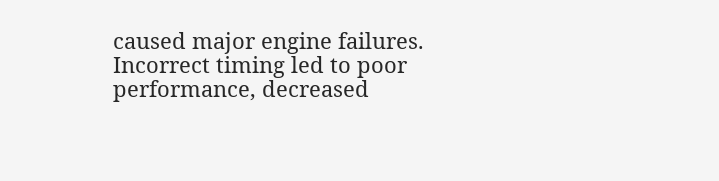caused major engine failures. Incorrect timing led to poor performance, decreased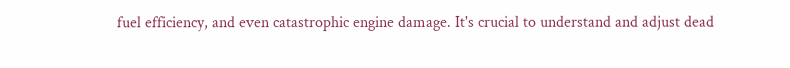fuel efficiency, and even catastrophic engine damage. It's crucial to understand and adjust dead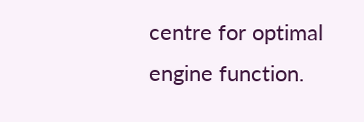centre for optimal engine function.